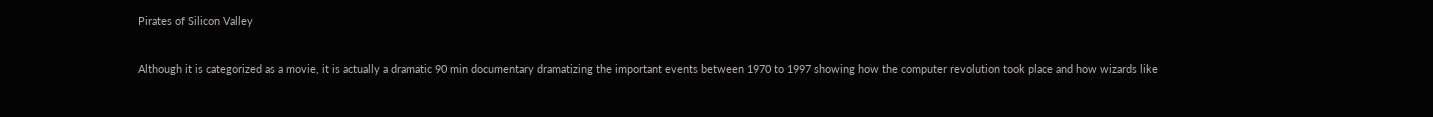Pirates of Silicon Valley


Although it is categorized as a movie, it is actually a dramatic 90 min documentary dramatizing the important events between 1970 to 1997 showing how the computer revolution took place and how wizards like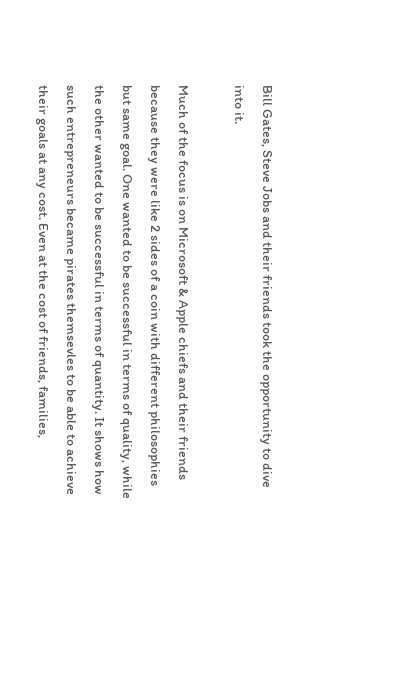Bill Gates, Steve Jobs and their friends took the opportunity to dive into it.

Much of the focus is on Microsoft & Apple chiefs and their friends because they were like 2 sides of a coin with different philosophies but same goal. One wanted to be successful in terms of quality, while the other wanted to be successful in terms of quantity. It shows how such entrepreneurs became pirates themsevles to be able to achieve their goals at any cost. Even at the cost of friends, families,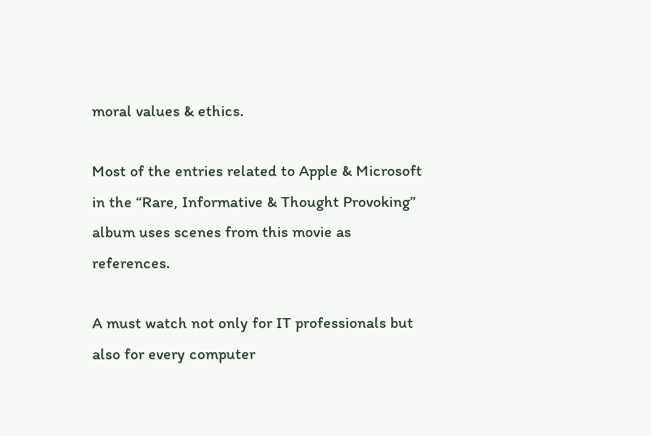moral values & ethics.

Most of the entries related to Apple & Microsoft in the “Rare, Informative & Thought Provoking” album uses scenes from this movie as references.

A must watch not only for IT professionals but also for every computer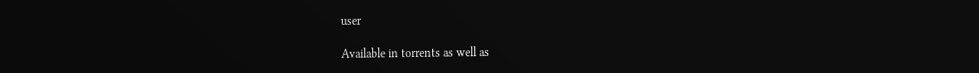user

Available in torrents as well as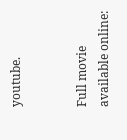youtube.


Full movie available online: